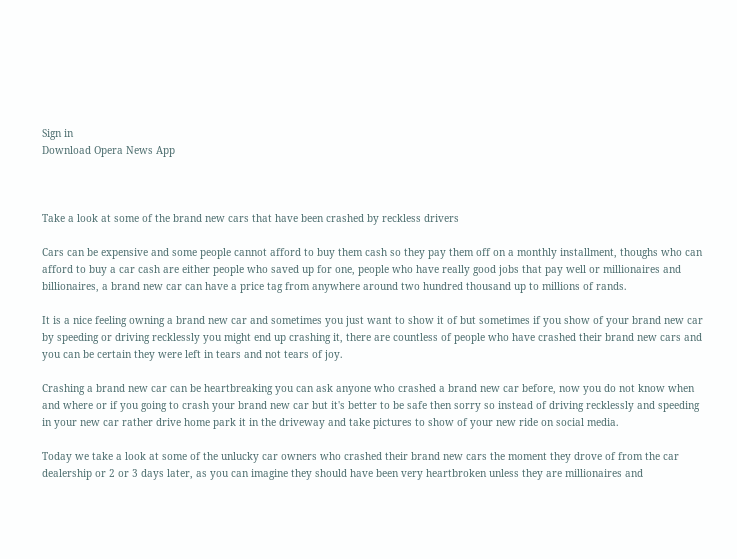Sign in
Download Opera News App



Take a look at some of the brand new cars that have been crashed by reckless drivers

Cars can be expensive and some people cannot afford to buy them cash so they pay them off on a monthly installment, thoughs who can afford to buy a car cash are either people who saved up for one, people who have really good jobs that pay well or millionaires and billionaires, a brand new car can have a price tag from anywhere around two hundred thousand up to millions of rands.

It is a nice feeling owning a brand new car and sometimes you just want to show it of but sometimes if you show of your brand new car by speeding or driving recklessly you might end up crashing it, there are countless of people who have crashed their brand new cars and you can be certain they were left in tears and not tears of joy.

Crashing a brand new car can be heartbreaking you can ask anyone who crashed a brand new car before, now you do not know when and where or if you going to crash your brand new car but it's better to be safe then sorry so instead of driving recklessly and speeding in your new car rather drive home park it in the driveway and take pictures to show of your new ride on social media.

Today we take a look at some of the unlucky car owners who crashed their brand new cars the moment they drove of from the car dealership or 2 or 3 days later, as you can imagine they should have been very heartbroken unless they are millionaires and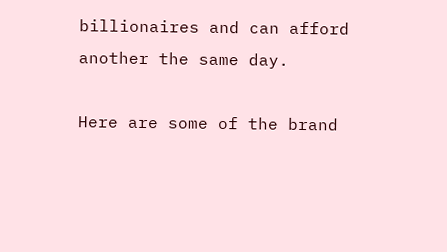billionaires and can afford another the same day.

Here are some of the brand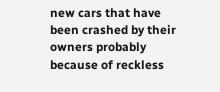new cars that have been crashed by their owners probably because of reckless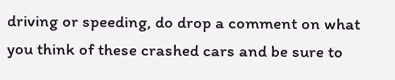driving or speeding, do drop a comment on what you think of these crashed cars and be sure to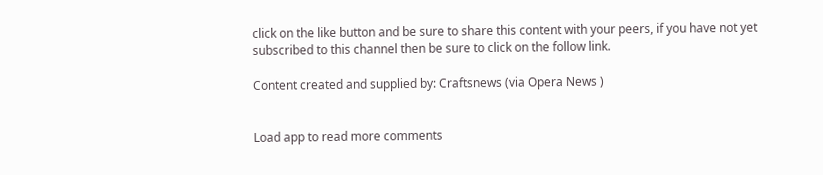click on the like button and be sure to share this content with your peers, if you have not yet subscribed to this channel then be sure to click on the follow link.

Content created and supplied by: Craftsnews (via Opera News )


Load app to read more comments